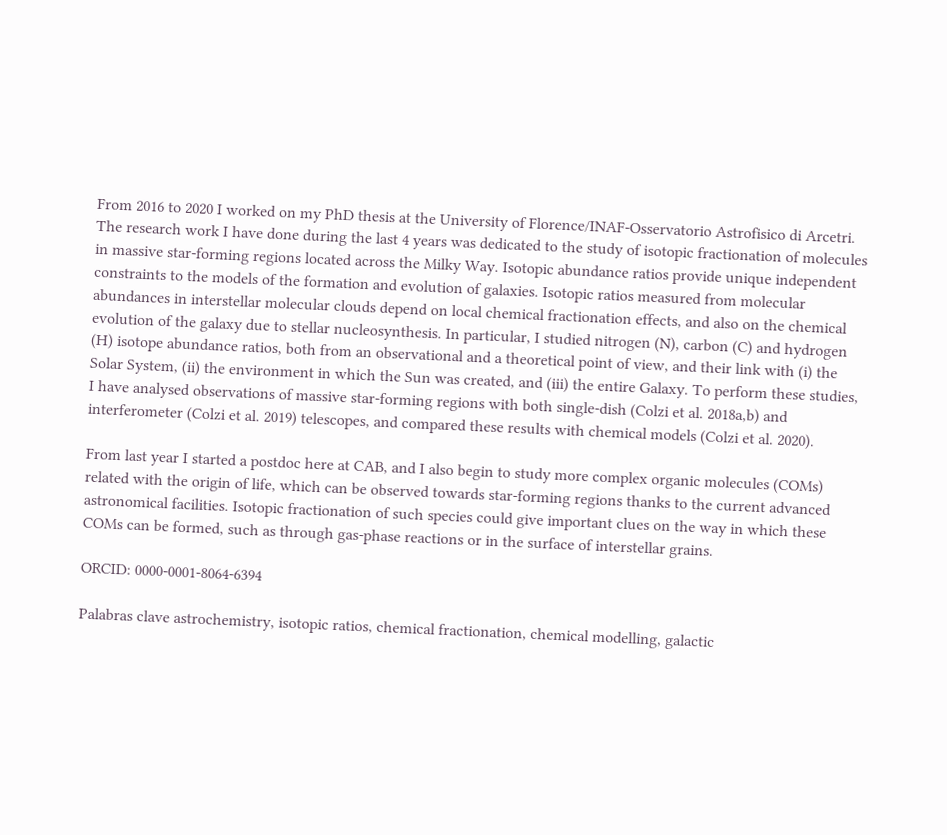From 2016 to 2020 I worked on my PhD thesis at the University of Florence/INAF-Osservatorio Astrofisico di Arcetri. The research work I have done during the last 4 years was dedicated to the study of isotopic fractionation of molecules in massive star-forming regions located across the Milky Way. Isotopic abundance ratios provide unique independent constraints to the models of the formation and evolution of galaxies. Isotopic ratios measured from molecular abundances in interstellar molecular clouds depend on local chemical fractionation effects, and also on the chemical evolution of the galaxy due to stellar nucleosynthesis. In particular, I studied nitrogen (N), carbon (C) and hydrogen (H) isotope abundance ratios, both from an observational and a theoretical point of view, and their link with (i) the Solar System, (ii) the environment in which the Sun was created, and (iii) the entire Galaxy. To perform these studies, I have analysed observations of massive star-forming regions with both single-dish (Colzi et al. 2018a,b) and interferometer (Colzi et al. 2019) telescopes, and compared these results with chemical models (Colzi et al. 2020).

From last year I started a postdoc here at CAB, and I also begin to study more complex organic molecules (COMs) related with the origin of life, which can be observed towards star-forming regions thanks to the current advanced astronomical facilities. Isotopic fractionation of such species could give important clues on the way in which these COMs can be formed, such as through gas-phase reactions or in the surface of interstellar grains.

ORCID: 0000-0001-8064-6394

Palabras clave astrochemistry, isotopic ratios, chemical fractionation, chemical modelling, galactic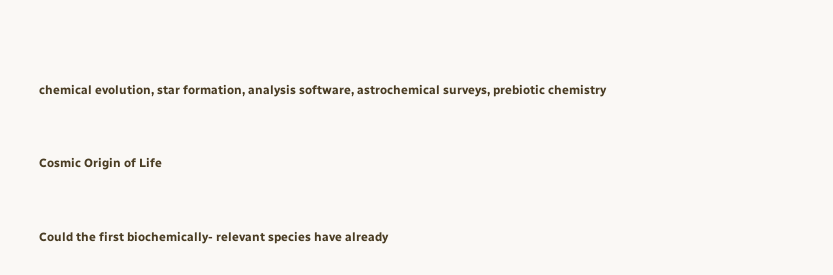chemical evolution, star formation, analysis software, astrochemical surveys, prebiotic chemistry


Cosmic Origin of Life


Could the first biochemically- relevant species have already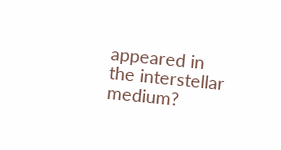appeared in the interstellar medium?